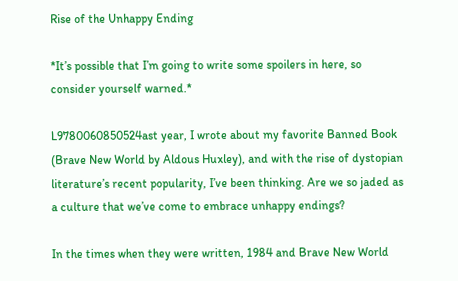Rise of the Unhappy Ending

*It’s possible that I’m going to write some spoilers in here, so consider yourself warned.*

L9780060850524ast year, I wrote about my favorite Banned Book (Brave New World by Aldous Huxley), and with the rise of dystopian literature’s recent popularity, I’ve been thinking. Are we so jaded as a culture that we’ve come to embrace unhappy endings?

In the times when they were written, 1984 and Brave New World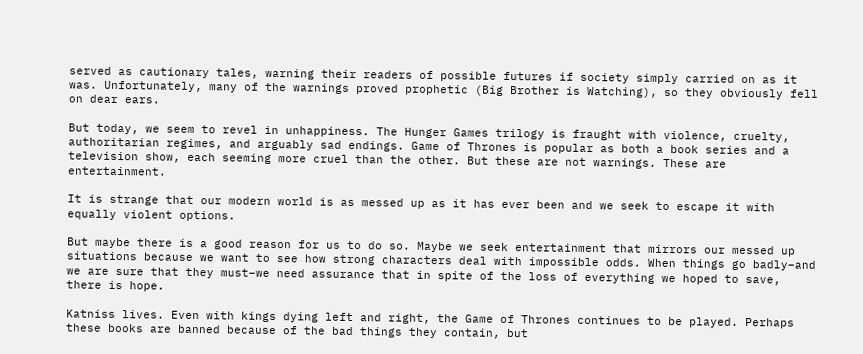served as cautionary tales, warning their readers of possible futures if society simply carried on as it was. Unfortunately, many of the warnings proved prophetic (Big Brother is Watching), so they obviously fell on dear ears.

But today, we seem to revel in unhappiness. The Hunger Games trilogy is fraught with violence, cruelty, authoritarian regimes, and arguably sad endings. Game of Thrones is popular as both a book series and a television show, each seeming more cruel than the other. But these are not warnings. These are entertainment.

It is strange that our modern world is as messed up as it has ever been and we seek to escape it with equally violent options.

But maybe there is a good reason for us to do so. Maybe we seek entertainment that mirrors our messed up situations because we want to see how strong characters deal with impossible odds. When things go badly–and we are sure that they must–we need assurance that in spite of the loss of everything we hoped to save, there is hope.

Katniss lives. Even with kings dying left and right, the Game of Thrones continues to be played. Perhaps these books are banned because of the bad things they contain, but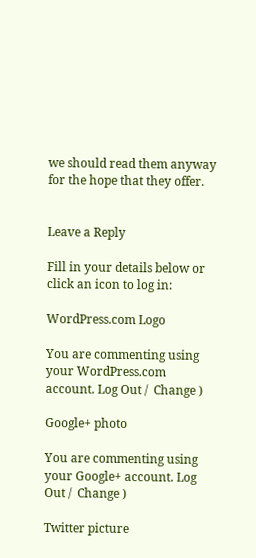we should read them anyway for the hope that they offer.


Leave a Reply

Fill in your details below or click an icon to log in:

WordPress.com Logo

You are commenting using your WordPress.com account. Log Out /  Change )

Google+ photo

You are commenting using your Google+ account. Log Out /  Change )

Twitter picture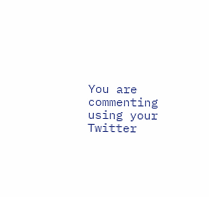You are commenting using your Twitter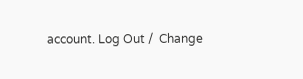account. Log Out /  Change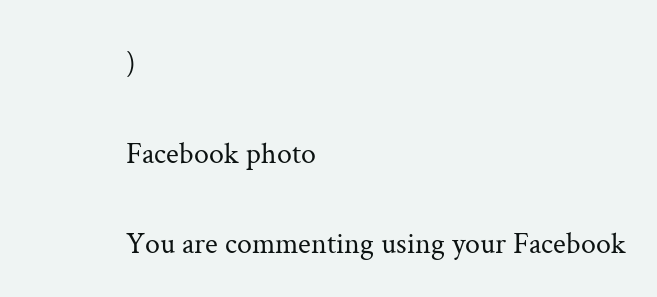)

Facebook photo

You are commenting using your Facebook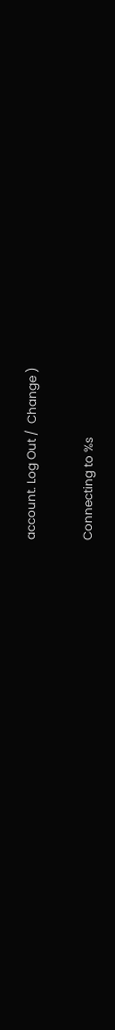account. Log Out /  Change )


Connecting to %s